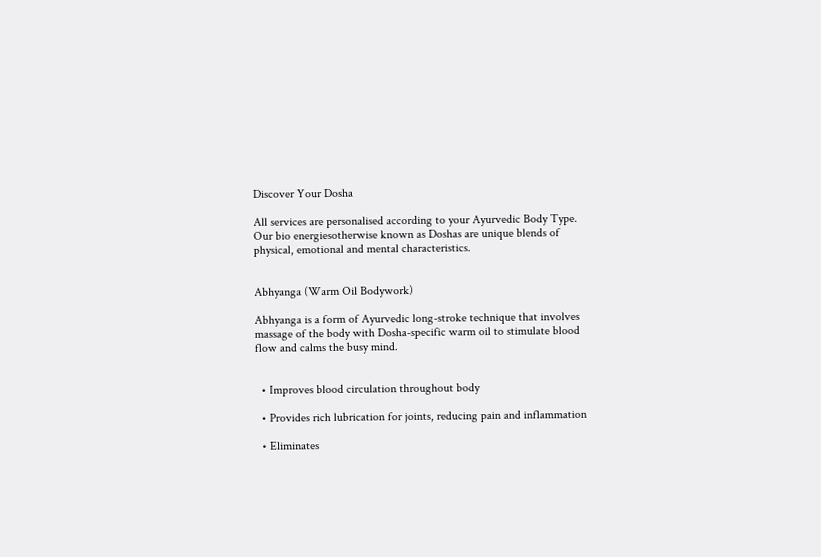Discover Your Dosha

All services are personalised according to your Ayurvedic Body Type. Our bio energiesotherwise known as Doshas are unique blends of physical, emotional and mental characteristics.


Abhyanga (Warm Oil Bodywork)

Abhyanga is a form of Ayurvedic long-stroke technique that involves massage of the body with Dosha-specific warm oil to stimulate blood flow and calms the busy mind.


  • Improves blood circulation throughout body

  • Provides rich lubrication for joints, reducing pain and inflammation

  • Eliminates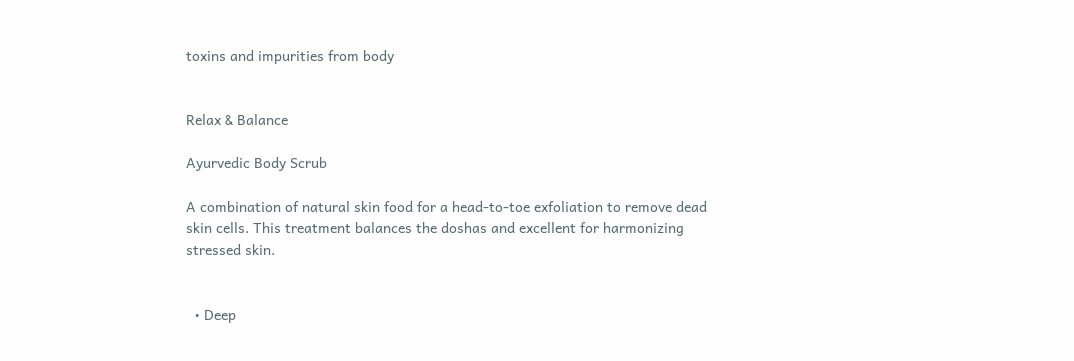toxins and impurities from body


Relax & Balance

Ayurvedic Body Scrub

A combination of natural skin food for a head-to-toe exfoliation to remove dead skin cells. This treatment balances the doshas and excellent for harmonizing stressed skin.


  • Deep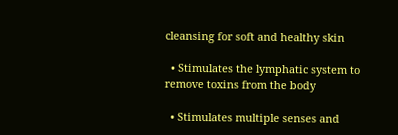cleansing for soft and healthy skin

  • Stimulates the lymphatic system to remove toxins from the body

  • Stimulates multiple senses and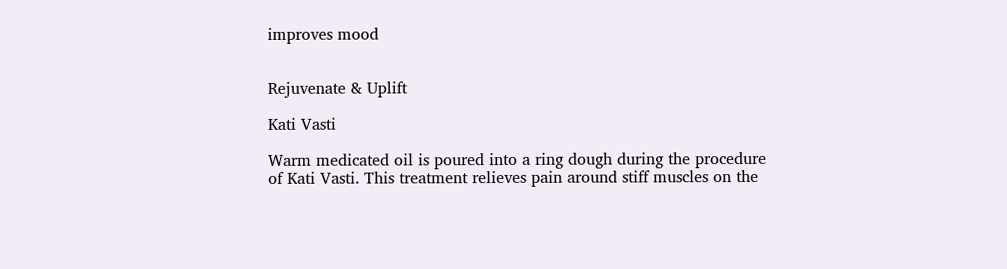improves mood


Rejuvenate & Uplift

Kati Vasti

Warm medicated oil is poured into a ring dough during the procedure of Kati Vasti. This treatment relieves pain around stiff muscles on the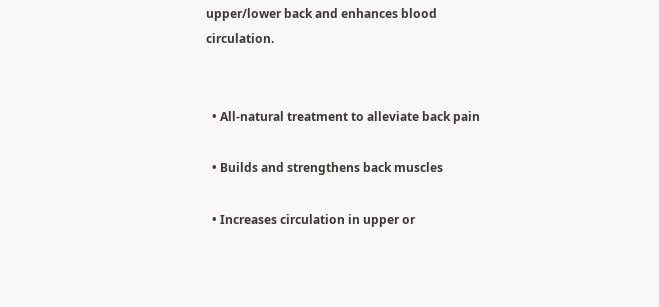upper/lower back and enhances blood circulation.


  • All-natural treatment to alleviate back pain

  • Builds and strengthens back muscles

  • Increases circulation in upper or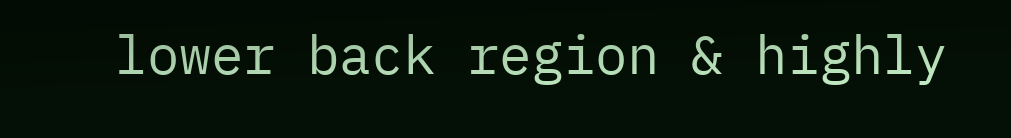lower back region & highly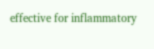effective for inflammatory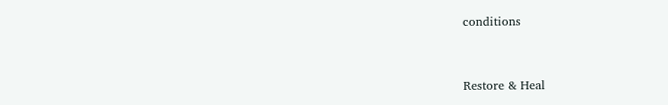conditions


Restore & Heal